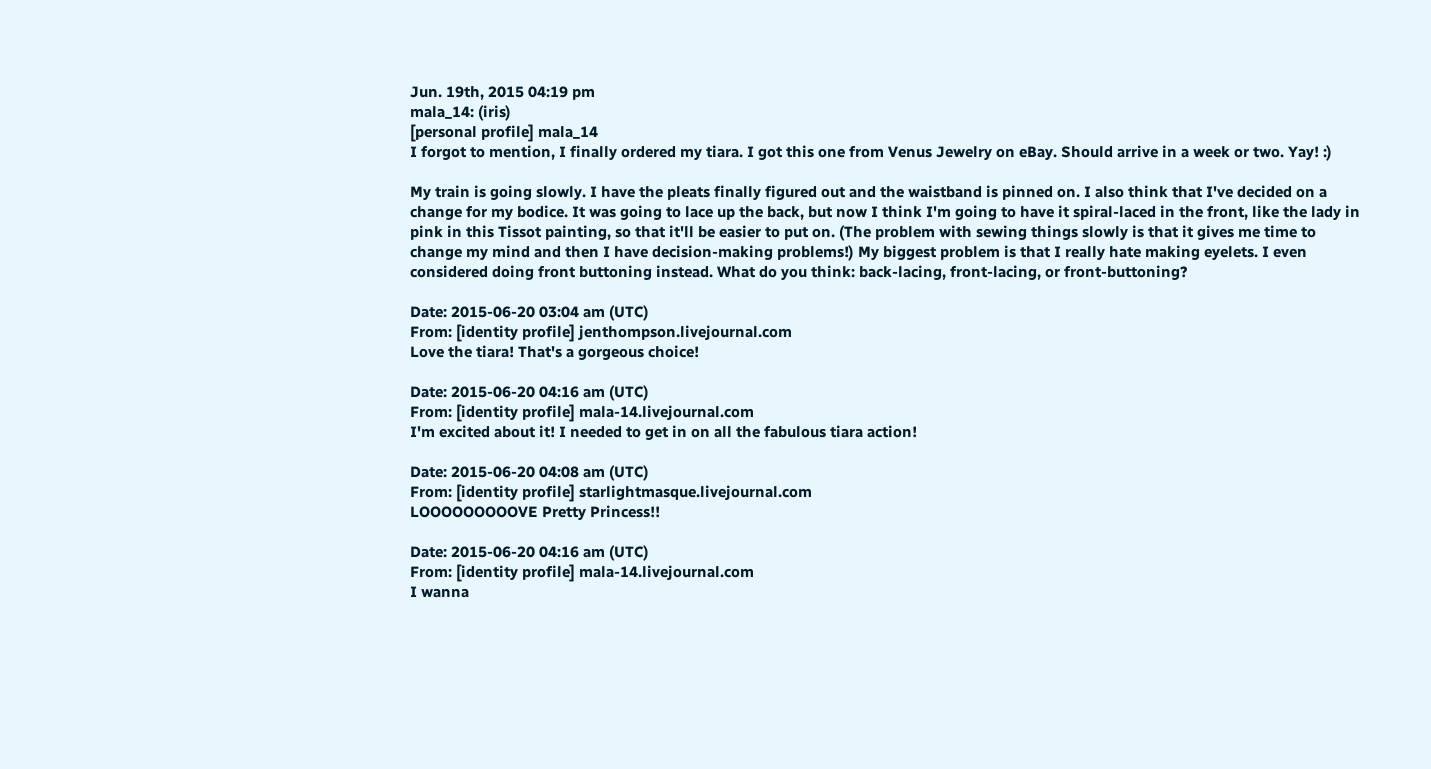Jun. 19th, 2015 04:19 pm
mala_14: (iris)
[personal profile] mala_14
I forgot to mention, I finally ordered my tiara. I got this one from Venus Jewelry on eBay. Should arrive in a week or two. Yay! :)

My train is going slowly. I have the pleats finally figured out and the waistband is pinned on. I also think that I've decided on a change for my bodice. It was going to lace up the back, but now I think I'm going to have it spiral-laced in the front, like the lady in pink in this Tissot painting, so that it'll be easier to put on. (The problem with sewing things slowly is that it gives me time to change my mind and then I have decision-making problems!) My biggest problem is that I really hate making eyelets. I even considered doing front buttoning instead. What do you think: back-lacing, front-lacing, or front-buttoning?

Date: 2015-06-20 03:04 am (UTC)
From: [identity profile] jenthompson.livejournal.com
Love the tiara! That's a gorgeous choice!

Date: 2015-06-20 04:16 am (UTC)
From: [identity profile] mala-14.livejournal.com
I'm excited about it! I needed to get in on all the fabulous tiara action!

Date: 2015-06-20 04:08 am (UTC)
From: [identity profile] starlightmasque.livejournal.com
LOOOOOOOOOVE Pretty Princess!!

Date: 2015-06-20 04:16 am (UTC)
From: [identity profile] mala-14.livejournal.com
I wanna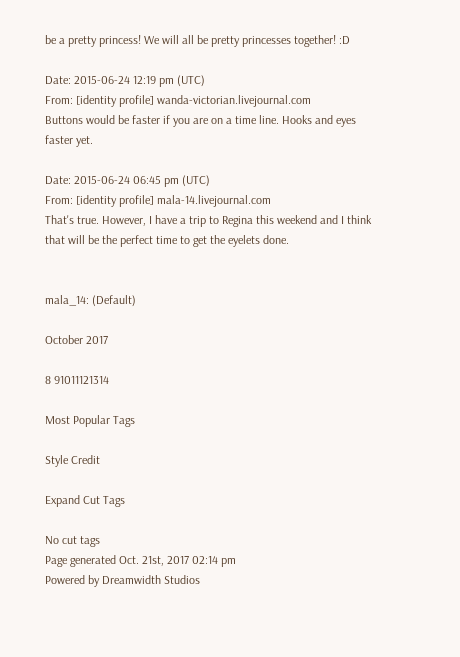be a pretty princess! We will all be pretty princesses together! :D

Date: 2015-06-24 12:19 pm (UTC)
From: [identity profile] wanda-victorian.livejournal.com
Buttons would be faster if you are on a time line. Hooks and eyes faster yet.

Date: 2015-06-24 06:45 pm (UTC)
From: [identity profile] mala-14.livejournal.com
That's true. However, I have a trip to Regina this weekend and I think that will be the perfect time to get the eyelets done.


mala_14: (Default)

October 2017

8 91011121314

Most Popular Tags

Style Credit

Expand Cut Tags

No cut tags
Page generated Oct. 21st, 2017 02:14 pm
Powered by Dreamwidth Studios